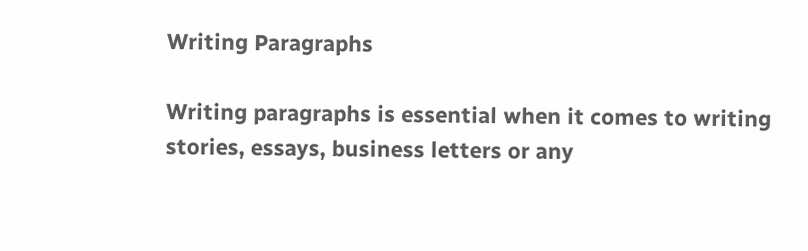Writing Paragraphs

Writing paragraphs is essential when it comes to writing stories, essays, business letters or any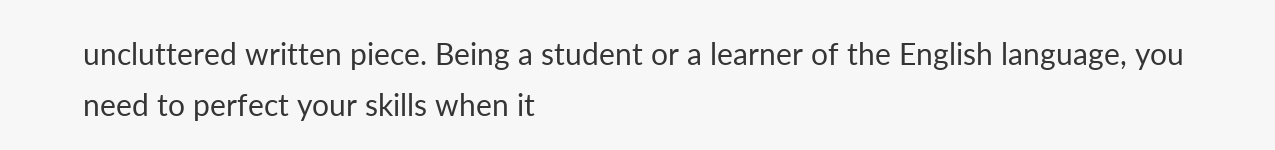uncluttered written piece. Being a student or a learner of the English language, you need to perfect your skills when it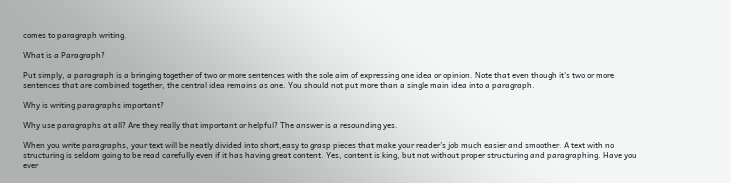comes to paragraph writing.

What is a Paragraph?

Put simply, a paragraph is a bringing together of two or more sentences with the sole aim of expressing one idea or opinion. Note that even though it’s two or more sentences that are combined together, the central idea remains as one. You should not put more than a single main idea into a paragraph.

Why is writing paragraphs important?

Why use paragraphs at all? Are they really that important or helpful? The answer is a resounding yes.

When you write paragraphs, your text will be neatly divided into short,easy to grasp pieces that make your reader’s job much easier and smoother. A text with no structuring is seldom going to be read carefully even if it has having great content. Yes, content is king, but not without proper structuring and paragraphing. Have you ever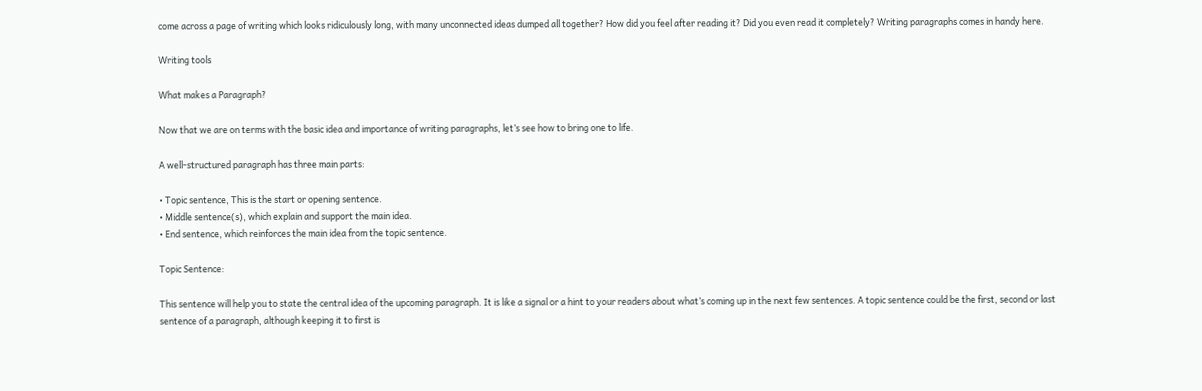come across a page of writing which looks ridiculously long, with many unconnected ideas dumped all together? How did you feel after reading it? Did you even read it completely? Writing paragraphs comes in handy here.

Writing tools

What makes a Paragraph?

Now that we are on terms with the basic idea and importance of writing paragraphs, let’s see how to bring one to life.

A well-structured paragraph has three main parts:

• Topic sentence, This is the start or opening sentence.
• Middle sentence(s), which explain and support the main idea.
• End sentence, which reinforces the main idea from the topic sentence.

Topic Sentence:

This sentence will help you to state the central idea of the upcoming paragraph. It is like a signal or a hint to your readers about what’s coming up in the next few sentences. A topic sentence could be the first, second or last sentence of a paragraph, although keeping it to first is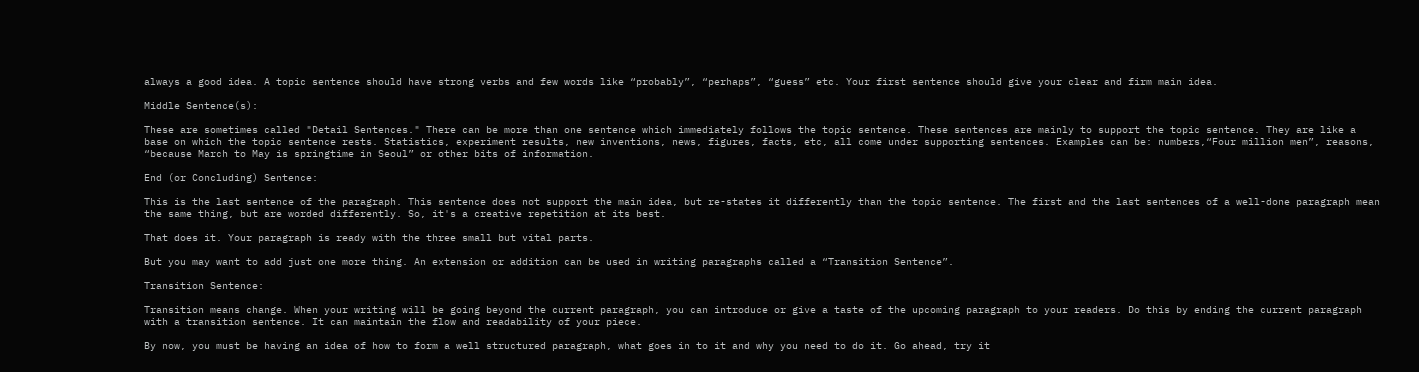always a good idea. A topic sentence should have strong verbs and few words like “probably”, “perhaps”, “guess” etc. Your first sentence should give your clear and firm main idea.

Middle Sentence(s):

These are sometimes called "Detail Sentences." There can be more than one sentence which immediately follows the topic sentence. These sentences are mainly to support the topic sentence. They are like a base on which the topic sentence rests. Statistics, experiment results, new inventions, news, figures, facts, etc, all come under supporting sentences. Examples can be: numbers,“Four million men”, reasons, “because March to May is springtime in Seoul” or other bits of information.

End (or Concluding) Sentence:

This is the last sentence of the paragraph. This sentence does not support the main idea, but re-states it differently than the topic sentence. The first and the last sentences of a well-done paragraph mean the same thing, but are worded differently. So, it's a creative repetition at its best.

That does it. Your paragraph is ready with the three small but vital parts.

But you may want to add just one more thing. An extension or addition can be used in writing paragraphs called a “Transition Sentence”.

Transition Sentence:

Transition means change. When your writing will be going beyond the current paragraph, you can introduce or give a taste of the upcoming paragraph to your readers. Do this by ending the current paragraph with a transition sentence. It can maintain the flow and readability of your piece.

By now, you must be having an idea of how to form a well structured paragraph, what goes in to it and why you need to do it. Go ahead, try it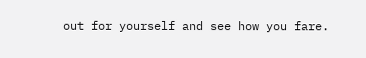out for yourself and see how you fare.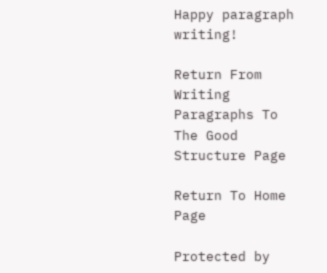Happy paragraph writing!

Return From Writing Paragraphs To The Good Structure Page

Return To Home Page

Protected by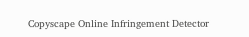Copyscape Online Infringement Detector